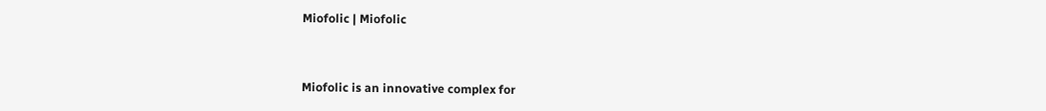Miofolic | Miofolic



Miofolic is an innovative complex for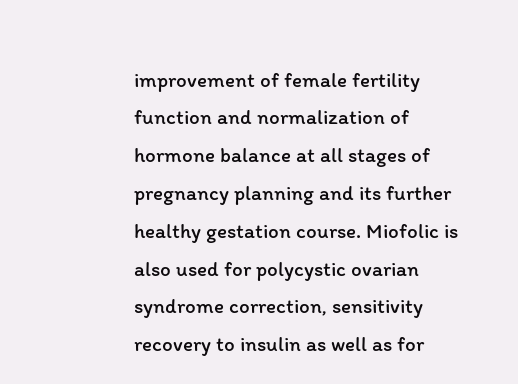improvement of female fertility function and normalization of hormone balance at all stages of pregnancy planning and its further healthy gestation course. Miofolic is also used for polycystic ovarian syndrome correction, sensitivity recovery to insulin as well as for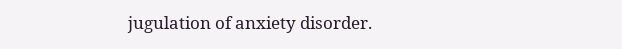jugulation of anxiety disorder.